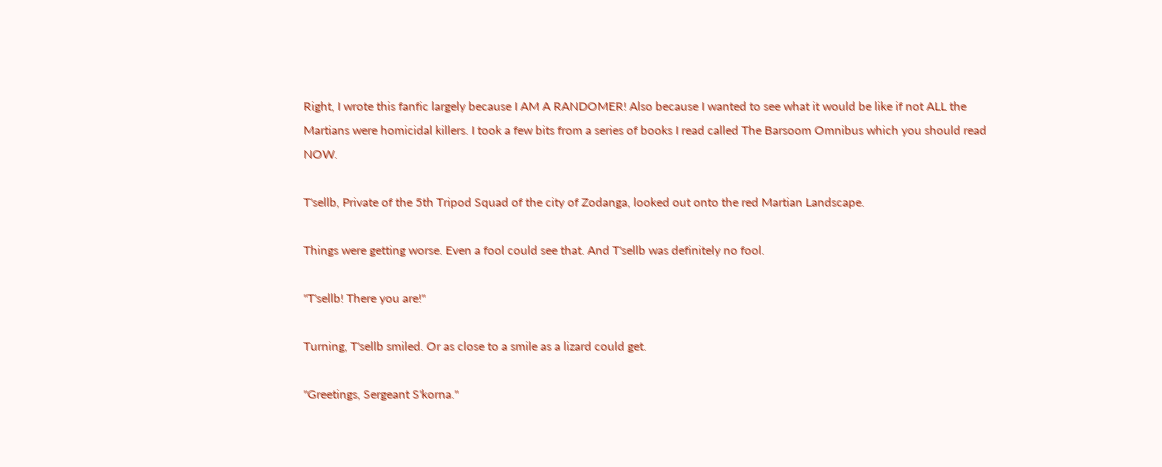Right, I wrote this fanfic largely because I AM A RANDOMER! Also because I wanted to see what it would be like if not ALL the Martians were homicidal killers. I took a few bits from a series of books I read called The Barsoom Omnibus which you should read NOW.

T'sellb, Private of the 5th Tripod Squad of the city of Zodanga, looked out onto the red Martian Landscape.

Things were getting worse. Even a fool could see that. And T'sellb was definitely no fool.

"T'sellb! There you are!"

Turning, T'sellb smiled. Or as close to a smile as a lizard could get.

"Greetings, Sergeant S'korna."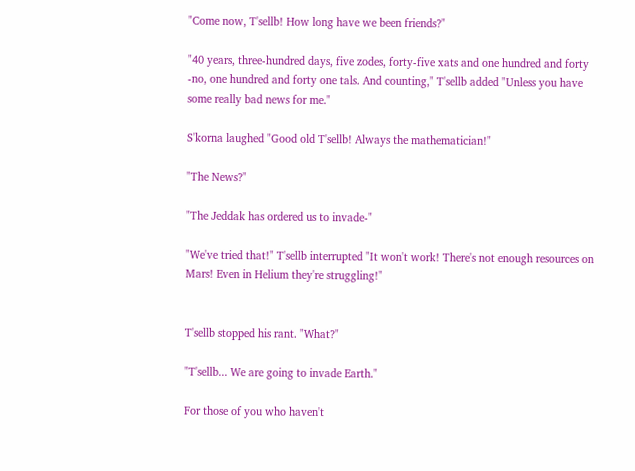"Come now, T'sellb! How long have we been friends?"

"40 years, three-hundred days, five zodes, forty-five xats and one hundred and forty -no, one hundred and forty one tals. And counting," T'sellb added "Unless you have some really bad news for me."

S'korna laughed "Good old T'sellb! Always the mathematician!"

"The News?"

"The Jeddak has ordered us to invade-"

"We've tried that!" T'sellb interrupted "It won't work! There's not enough resources on Mars! Even in Helium they're struggling!"


T'sellb stopped his rant. "What?"

"T'sellb... We are going to invade Earth."

For those of you who haven't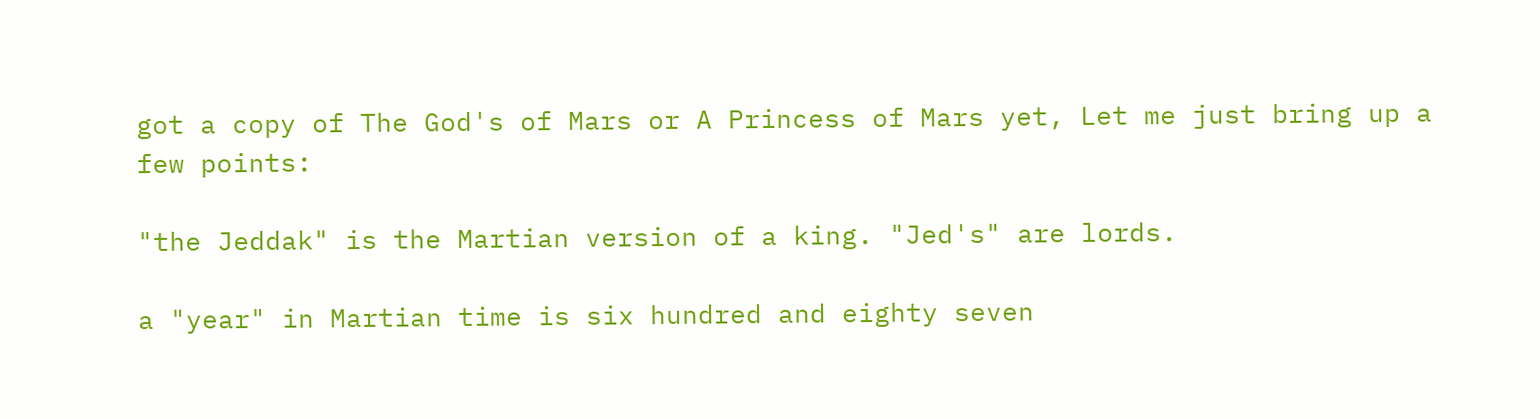got a copy of The God's of Mars or A Princess of Mars yet, Let me just bring up a few points:

"the Jeddak" is the Martian version of a king. "Jed's" are lords.

a "year" in Martian time is six hundred and eighty seven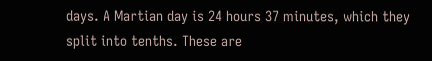days. A Martian day is 24 hours 37 minutes, which they split into tenths. These are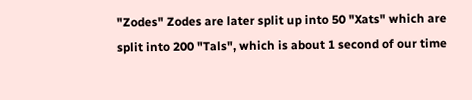"Zodes" Zodes are later split up into 50 "Xats" which are split into 200 "Tals", which is about 1 second of our time